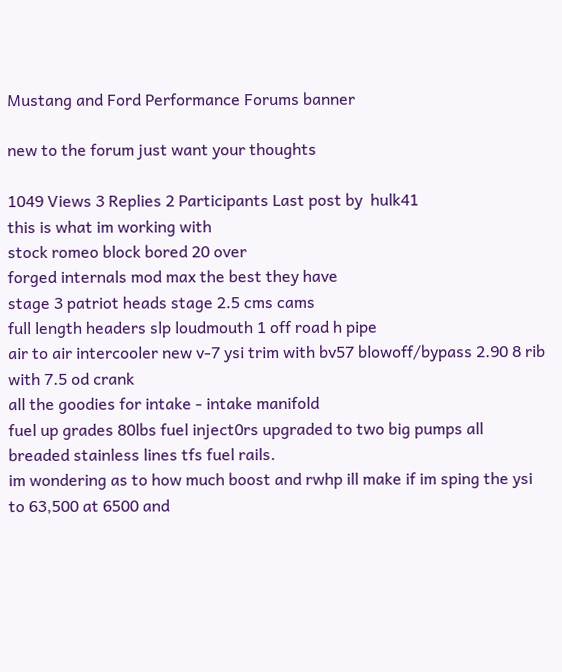Mustang and Ford Performance Forums banner

new to the forum just want your thoughts

1049 Views 3 Replies 2 Participants Last post by  hulk41
this is what im working with
stock romeo block bored 20 over
forged internals mod max the best they have
stage 3 patriot heads stage 2.5 cms cams
full length headers slp loudmouth 1 off road h pipe
air to air intercooler new v-7 ysi trim with bv57 blowoff/bypass 2.90 8 rib with 7.5 od crank
all the goodies for intake - intake manifold
fuel up grades 80lbs fuel inject0rs upgraded to two big pumps all breaded stainless lines tfs fuel rails.
im wondering as to how much boost and rwhp ill make if im sping the ysi to 63,500 at 6500 and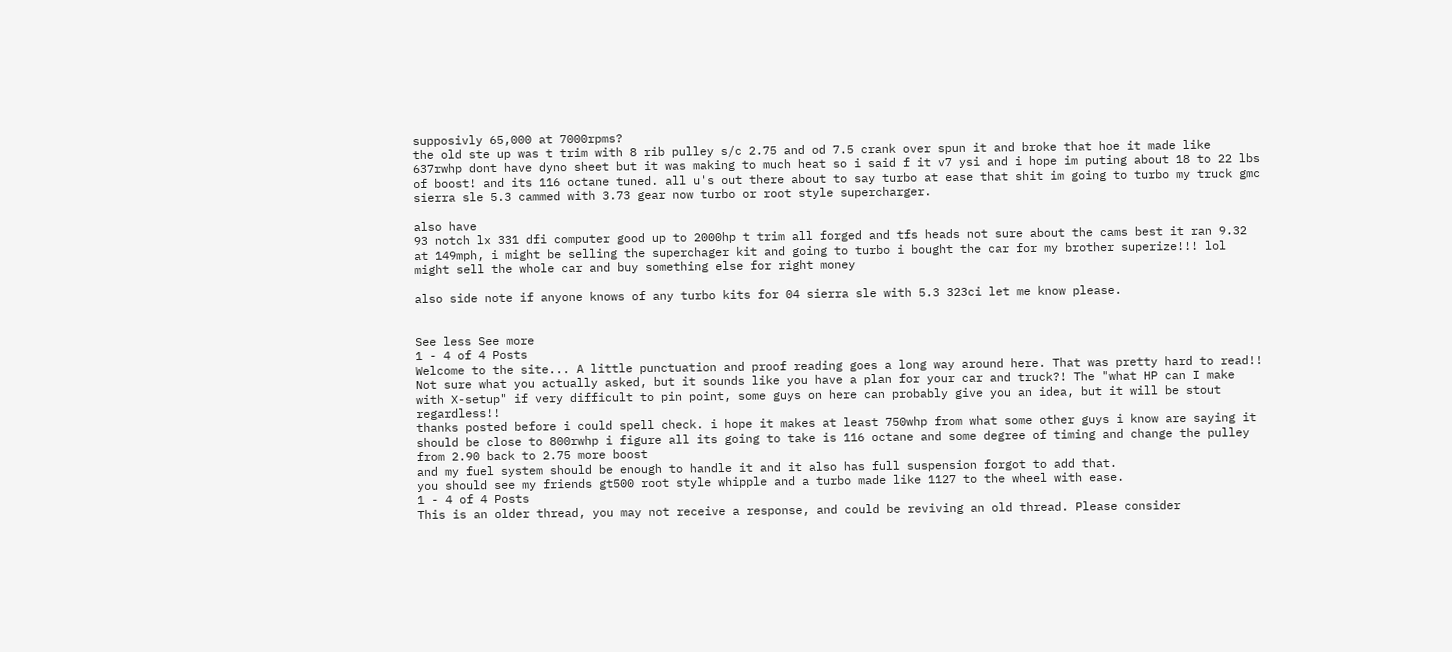supposivly 65,000 at 7000rpms?
the old ste up was t trim with 8 rib pulley s/c 2.75 and od 7.5 crank over spun it and broke that hoe it made like 637rwhp dont have dyno sheet but it was making to much heat so i said f it v7 ysi and i hope im puting about 18 to 22 lbs of boost! and its 116 octane tuned. all u's out there about to say turbo at ease that shit im going to turbo my truck gmc sierra sle 5.3 cammed with 3.73 gear now turbo or root style supercharger.

also have
93 notch lx 331 dfi computer good up to 2000hp t trim all forged and tfs heads not sure about the cams best it ran 9.32 at 149mph, i might be selling the superchager kit and going to turbo i bought the car for my brother superize!!! lol might sell the whole car and buy something else for right money

also side note if anyone knows of any turbo kits for 04 sierra sle with 5.3 323ci let me know please.


See less See more
1 - 4 of 4 Posts
Welcome to the site... A little punctuation and proof reading goes a long way around here. That was pretty hard to read!!
Not sure what you actually asked, but it sounds like you have a plan for your car and truck?! The "what HP can I make with X-setup" if very difficult to pin point, some guys on here can probably give you an idea, but it will be stout regardless!!
thanks posted before i could spell check. i hope it makes at least 750whp from what some other guys i know are saying it should be close to 800rwhp i figure all its going to take is 116 octane and some degree of timing and change the pulley from 2.90 back to 2.75 more boost
and my fuel system should be enough to handle it and it also has full suspension forgot to add that.
you should see my friends gt500 root style whipple and a turbo made like 1127 to the wheel with ease.
1 - 4 of 4 Posts
This is an older thread, you may not receive a response, and could be reviving an old thread. Please consider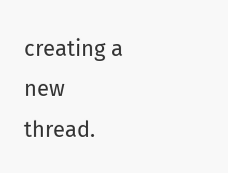creating a new thread.